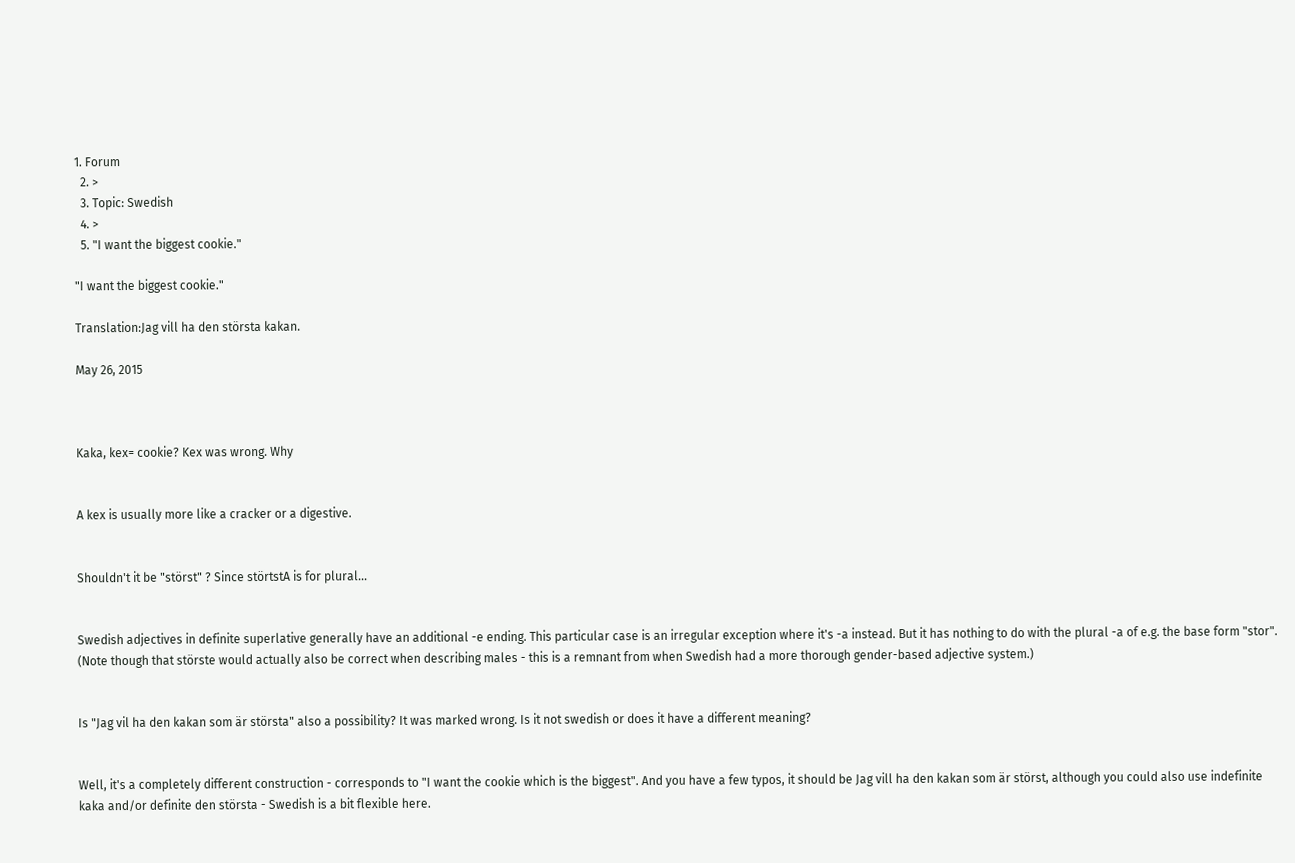1. Forum
  2. >
  3. Topic: Swedish
  4. >
  5. "I want the biggest cookie."

"I want the biggest cookie."

Translation:Jag vill ha den största kakan.

May 26, 2015



Kaka, kex= cookie? Kex was wrong. Why


A kex is usually more like a cracker or a digestive.


Shouldn't it be "störst" ? Since störtstA is for plural...


Swedish adjectives in definite superlative generally have an additional -e ending. This particular case is an irregular exception where it's -a instead. But it has nothing to do with the plural -a of e.g. the base form "stor". (Note though that störste would actually also be correct when describing males - this is a remnant from when Swedish had a more thorough gender-based adjective system.)


Is "Jag vil ha den kakan som är största" also a possibility? It was marked wrong. Is it not swedish or does it have a different meaning?


Well, it's a completely different construction - corresponds to "I want the cookie which is the biggest". And you have a few typos, it should be Jag vill ha den kakan som är störst, although you could also use indefinite kaka and/or definite den största - Swedish is a bit flexible here.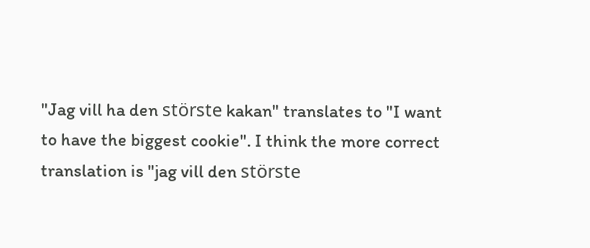"Jag vill ha den störste kakan" translates to "I want to have the biggest cookie". I think the more correct translation is "jag vill den störste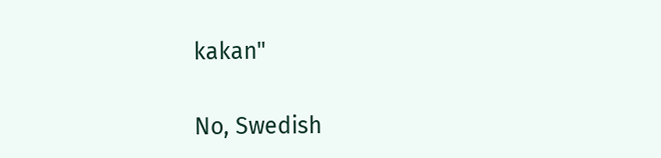kakan"


No, Swedish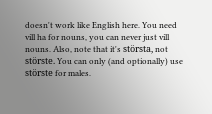doesn't work like English here. You need vill ha for nouns, you can never just vill nouns. Also, note that it's största, not störste. You can only (and optionally) use störste for males.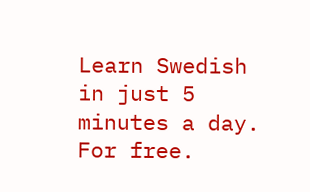Learn Swedish in just 5 minutes a day. For free.